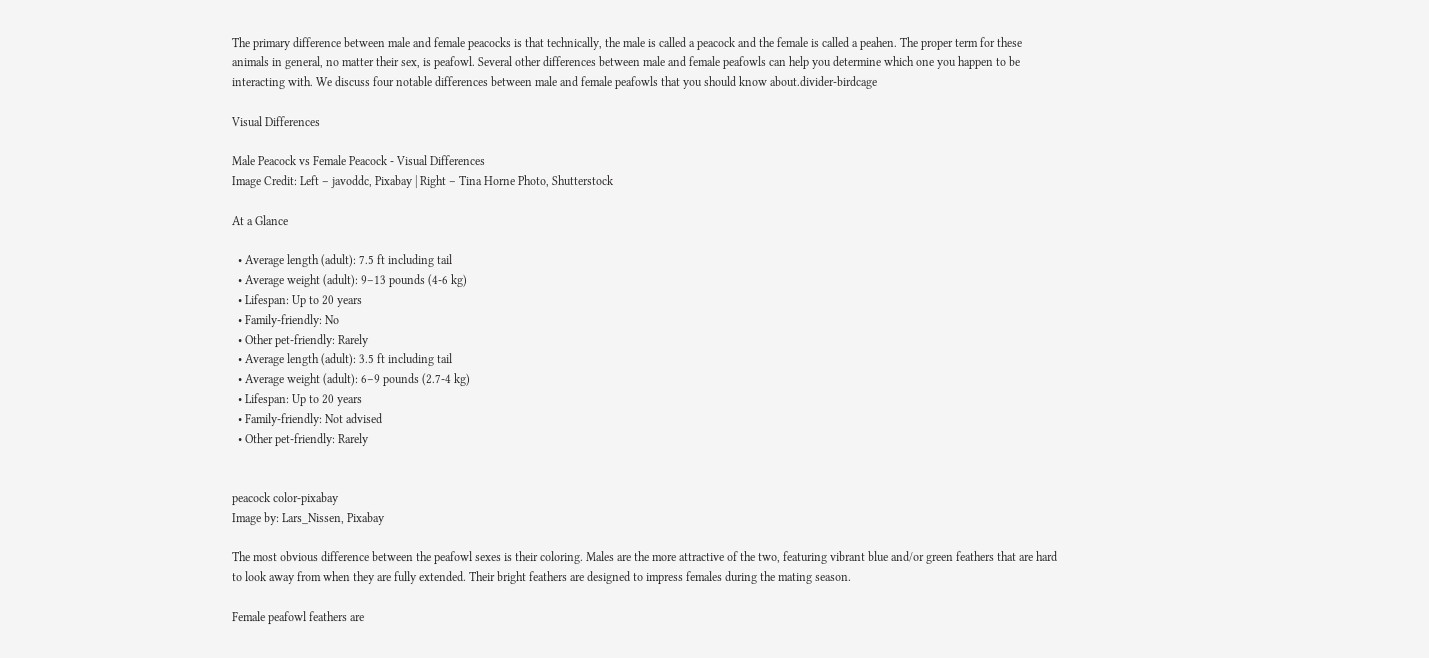The primary difference between male and female peacocks is that technically, the male is called a peacock and the female is called a peahen. The proper term for these animals in general, no matter their sex, is peafowl. Several other differences between male and female peafowls can help you determine which one you happen to be interacting with. We discuss four notable differences between male and female peafowls that you should know about.divider-birdcage

Visual Differences

Male Peacock vs Female Peacock - Visual Differences
Image Credit: Left – javoddc, Pixabay | Right – Tina Horne Photo, Shutterstock

At a Glance

  • Average length (adult): 7.5 ft including tail
  • Average weight (adult): 9–13 pounds (4-6 kg)
  • Lifespan: Up to 20 years
  • Family-friendly: No
  • Other pet-friendly: Rarely
  • Average length (adult): 3.5 ft including tail
  • Average weight (adult): 6–9 pounds (2.7-4 kg)
  • Lifespan: Up to 20 years
  • Family-friendly: Not advised
  • Other pet-friendly: Rarely


peacock color-pixabay
Image by: Lars_Nissen, Pixabay

The most obvious difference between the peafowl sexes is their coloring. Males are the more attractive of the two, featuring vibrant blue and/or green feathers that are hard to look away from when they are fully extended. Their bright feathers are designed to impress females during the mating season.

Female peafowl feathers are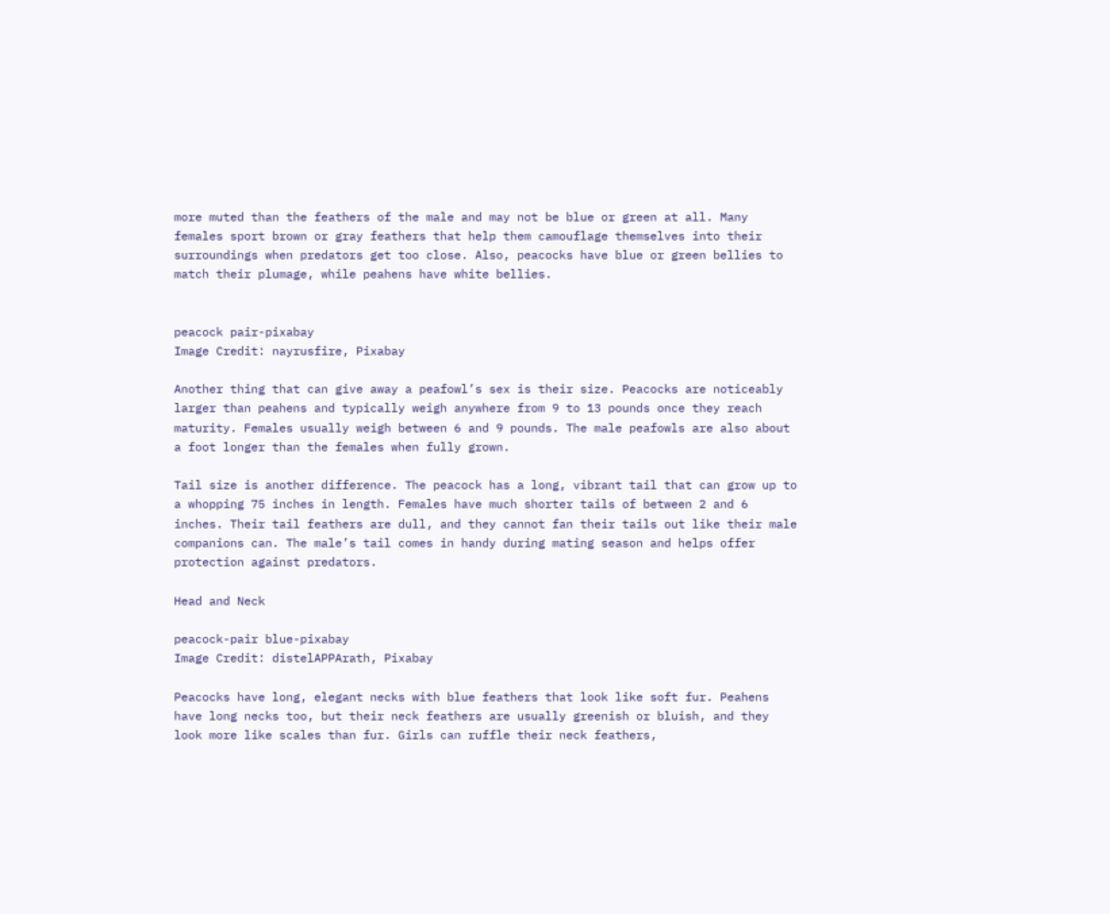more muted than the feathers of the male and may not be blue or green at all. Many females sport brown or gray feathers that help them camouflage themselves into their surroundings when predators get too close. Also, peacocks have blue or green bellies to match their plumage, while peahens have white bellies.


peacock pair-pixabay
Image Credit: nayrusfire, Pixabay

Another thing that can give away a peafowl’s sex is their size. Peacocks are noticeably larger than peahens and typically weigh anywhere from 9 to 13 pounds once they reach maturity. Females usually weigh between 6 and 9 pounds. The male peafowls are also about a foot longer than the females when fully grown.

Tail size is another difference. The peacock has a long, vibrant tail that can grow up to a whopping 75 inches in length. Females have much shorter tails of between 2 and 6 inches. Their tail feathers are dull, and they cannot fan their tails out like their male companions can. The male’s tail comes in handy during mating season and helps offer protection against predators.

Head and Neck

peacock-pair blue-pixabay
Image Credit: distelAPPArath, Pixabay

Peacocks have long, elegant necks with blue feathers that look like soft fur. Peahens have long necks too, but their neck feathers are usually greenish or bluish, and they look more like scales than fur. Girls can ruffle their neck feathers,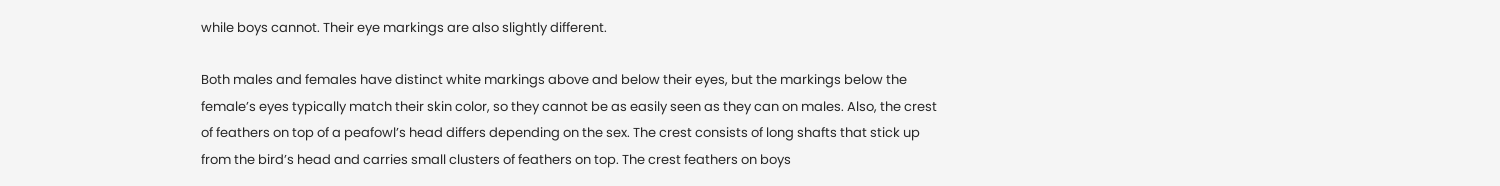while boys cannot. Their eye markings are also slightly different.

Both males and females have distinct white markings above and below their eyes, but the markings below the female’s eyes typically match their skin color, so they cannot be as easily seen as they can on males. Also, the crest of feathers on top of a peafowl’s head differs depending on the sex. The crest consists of long shafts that stick up from the bird’s head and carries small clusters of feathers on top. The crest feathers on boys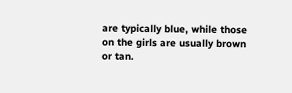are typically blue, while those on the girls are usually brown or tan.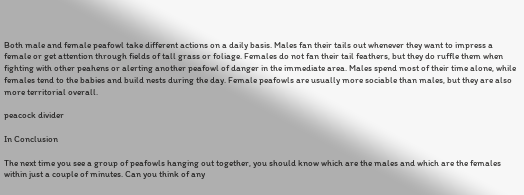Both male and female peafowl take different actions on a daily basis. Males fan their tails out whenever they want to impress a female or get attention through fields of tall grass or foliage. Females do not fan their tail feathers, but they do ruffle them when fighting with other peahens or alerting another peafowl of danger in the immediate area. Males spend most of their time alone, while females tend to the babies and build nests during the day. Female peafowls are usually more sociable than males, but they are also more territorial overall.

peacock divider

In Conclusion

The next time you see a group of peafowls hanging out together, you should know which are the males and which are the females within just a couple of minutes. Can you think of any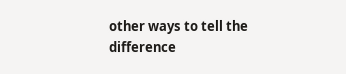other ways to tell the difference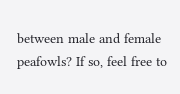between male and female peafowls? If so, feel free to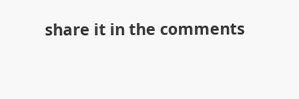share it in the comments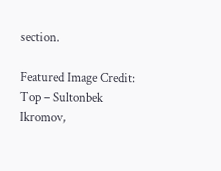section.

Featured Image Credit: Top – Sultonbek Ikromov,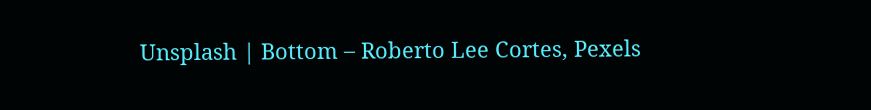Unsplash | Bottom – Roberto Lee Cortes, Pexels